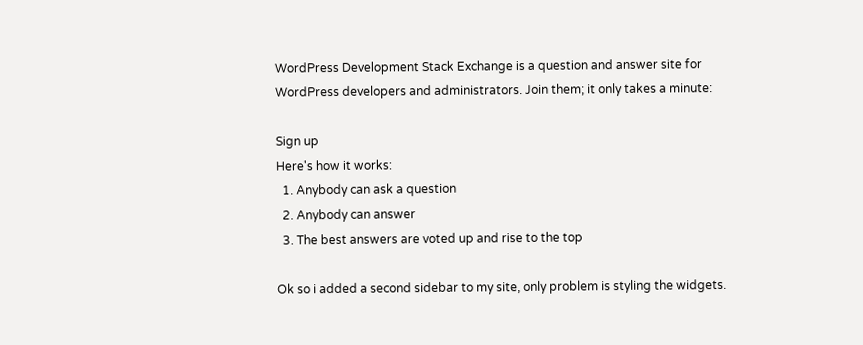WordPress Development Stack Exchange is a question and answer site for WordPress developers and administrators. Join them; it only takes a minute:

Sign up
Here's how it works:
  1. Anybody can ask a question
  2. Anybody can answer
  3. The best answers are voted up and rise to the top

Ok so i added a second sidebar to my site, only problem is styling the widgets.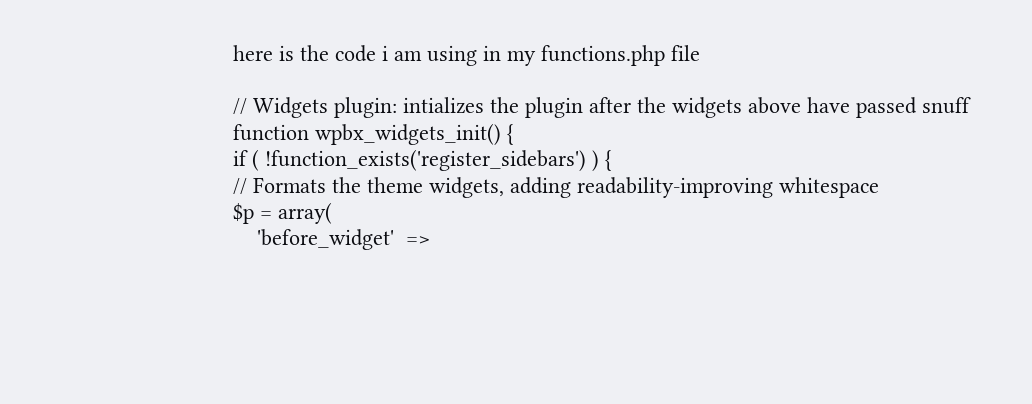here is the code i am using in my functions.php file

// Widgets plugin: intializes the plugin after the widgets above have passed snuff
function wpbx_widgets_init() {
if ( !function_exists('register_sidebars') ) {
// Formats the theme widgets, adding readability-improving whitespace
$p = array(
    'before_widget'  =>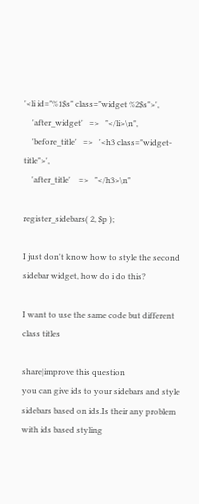'<li id="%1$s" class="widget %2$s">',
    'after_widget'   =>   "</li>\n",
    'before_title'   =>   '<h3 class="widget-title">',
    'after_title'    =>   "</h3>\n"

register_sidebars( 2, $p );

I just don't know how to style the second sidebar widget, how do i do this?

I want to use the same code but different class titles

share|improve this question
you can give ids to your sidebars and style sidebars based on ids.Is their any problem with ids based styling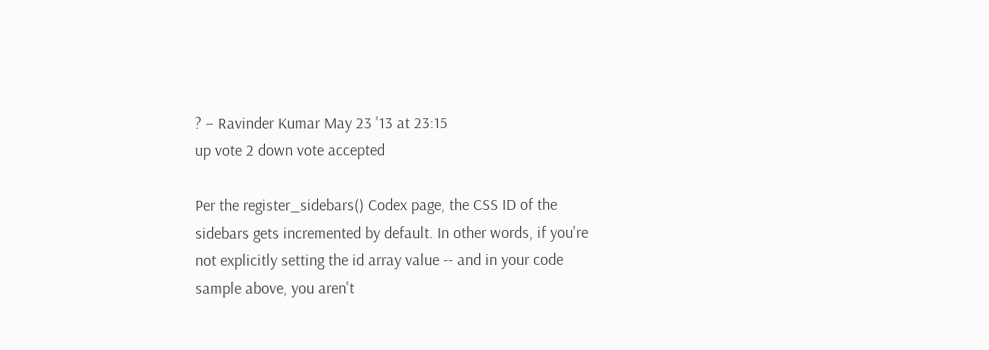? – Ravinder Kumar May 23 '13 at 23:15
up vote 2 down vote accepted

Per the register_sidebars() Codex page, the CSS ID of the sidebars gets incremented by default. In other words, if you're not explicitly setting the id array value -- and in your code sample above, you aren't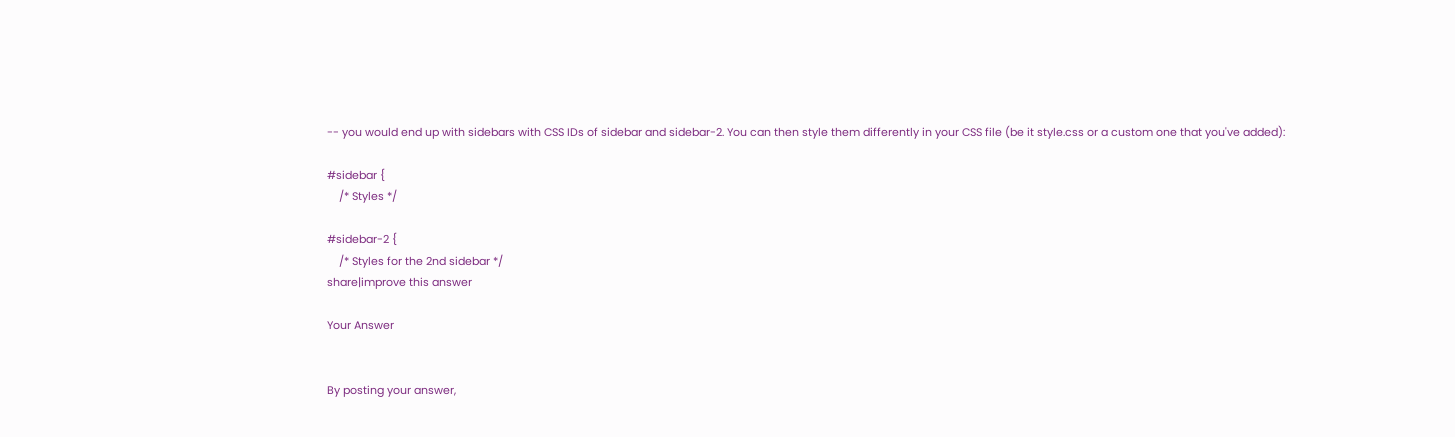-- you would end up with sidebars with CSS IDs of sidebar and sidebar-2. You can then style them differently in your CSS file (be it style.css or a custom one that you've added):

#sidebar {
    /* Styles */

#sidebar-2 {
    /* Styles for the 2nd sidebar */
share|improve this answer

Your Answer


By posting your answer,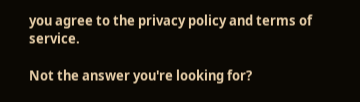you agree to the privacy policy and terms of service.

Not the answer you're looking for?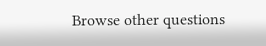Browse other questions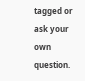tagged or ask your own question.